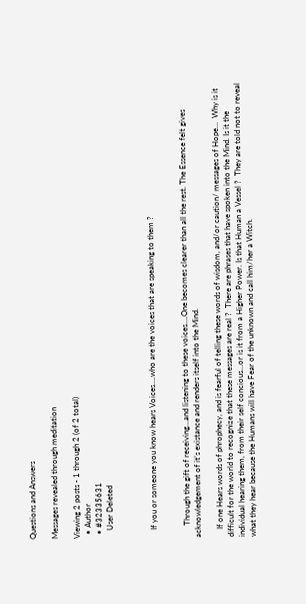Questions and Answers

Messages revealed through meditation

Viewing 2 posts - 1 through 2 (of 2 total)
  • Author
  • #32335631
    User Deleted



    If you or someone you know hears Voices….who are the voices that are speaking to them ?


      Through the gift of receiving…and listening to these voices….One becomes clearer than all the rest. The Essence felt gives acknowledgement of it’s existance and renders itself into the Mind.

    If one Hears words of phrophecy, and is fearful of telling these words of wisdom, and/or caution/ messages of Hope…  Why is it difficult for the world to recognize that these messages are real ?  There are phrases that have spoken into the Mind. Is it the individual hearing them, from their self concious…or is it from a Higher Power. Is that Human a Vessel ?  They are told not to reveal what they hear because the Humans will have Fear of the unknown and call him/her a Witch.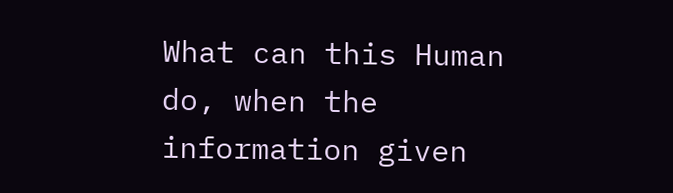What can this Human do, when the information given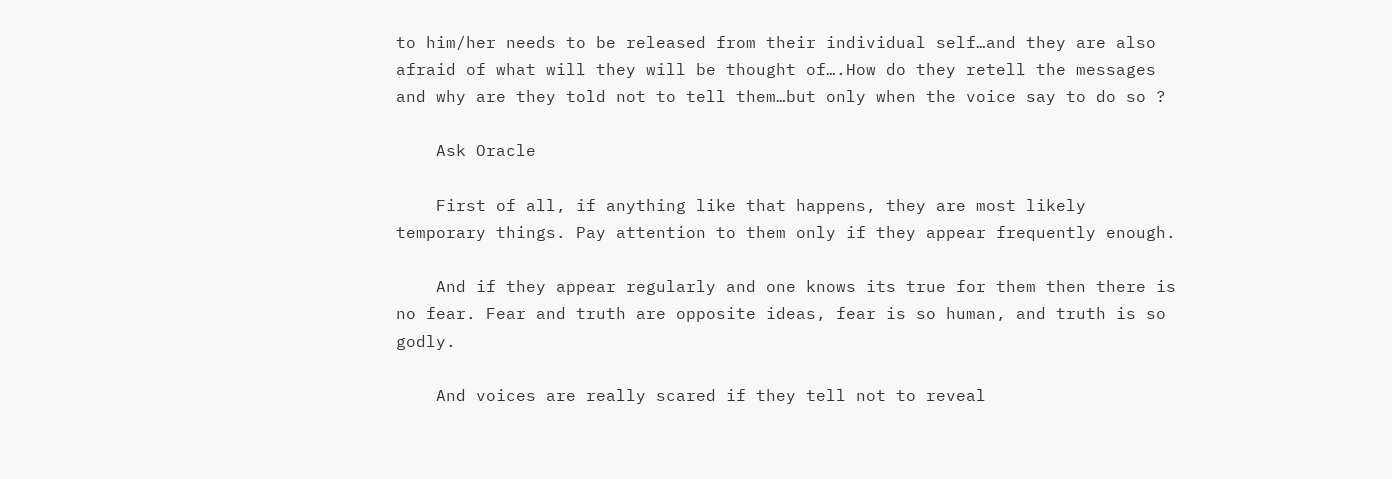to him/her needs to be released from their individual self…and they are also afraid of what will they will be thought of….How do they retell the messages and why are they told not to tell them…but only when the voice say to do so ?

    Ask Oracle

    First of all, if anything like that happens, they are most likely temporary things. Pay attention to them only if they appear frequently enough.

    And if they appear regularly and one knows its true for them then there is no fear. Fear and truth are opposite ideas, fear is so human, and truth is so godly.

    And voices are really scared if they tell not to reveal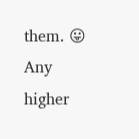them. 😛 Any higher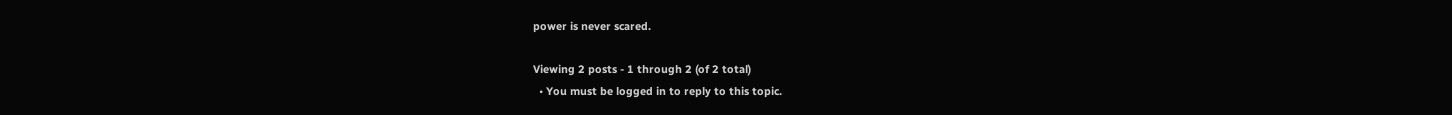power is never scared.

Viewing 2 posts - 1 through 2 (of 2 total)
  • You must be logged in to reply to this topic.